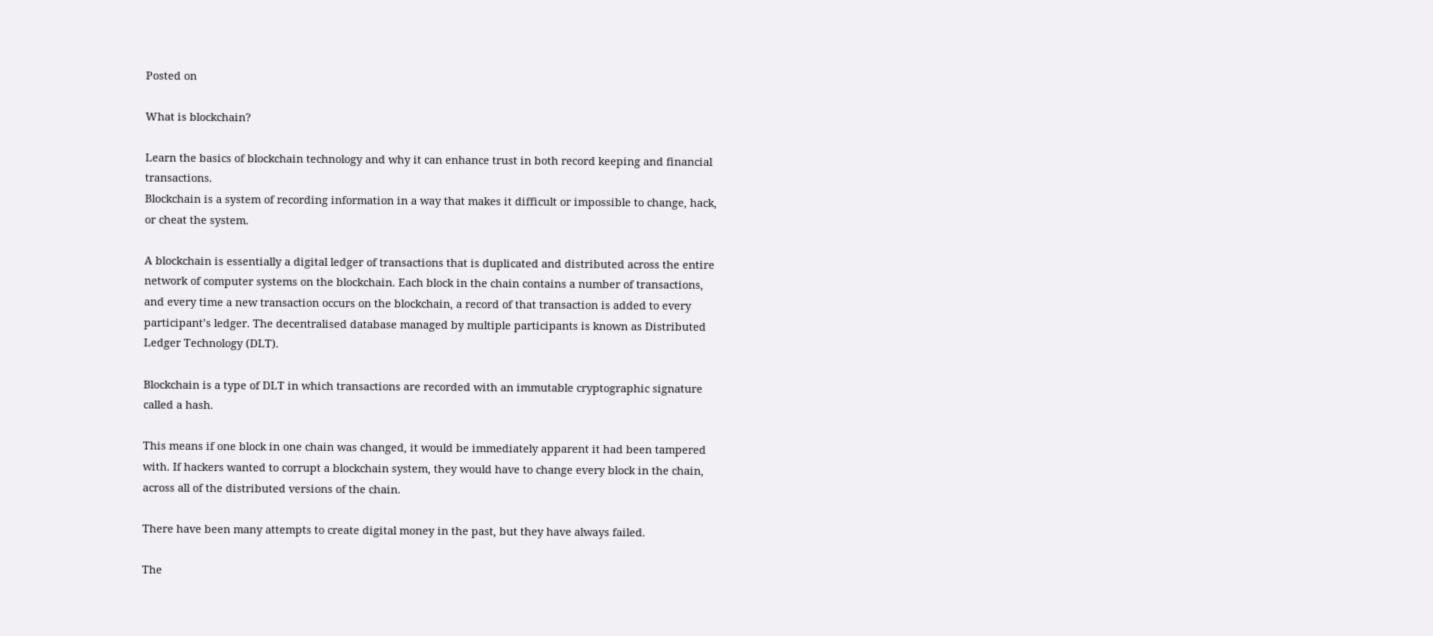Posted on

What is blockchain?

Learn the basics of blockchain technology and why it can enhance trust in both record keeping and financial transactions.
Blockchain is a system of recording information in a way that makes it difficult or impossible to change, hack, or cheat the system.

A blockchain is essentially a digital ledger of transactions that is duplicated and distributed across the entire network of computer systems on the blockchain. Each block in the chain contains a number of transactions, and every time a new transaction occurs on the blockchain, a record of that transaction is added to every participant’s ledger. The decentralised database managed by multiple participants is known as Distributed Ledger Technology (DLT).

Blockchain is a type of DLT in which transactions are recorded with an immutable cryptographic signature called a hash.

This means if one block in one chain was changed, it would be immediately apparent it had been tampered with. If hackers wanted to corrupt a blockchain system, they would have to change every block in the chain, across all of the distributed versions of the chain.

There have been many attempts to create digital money in the past, but they have always failed.

The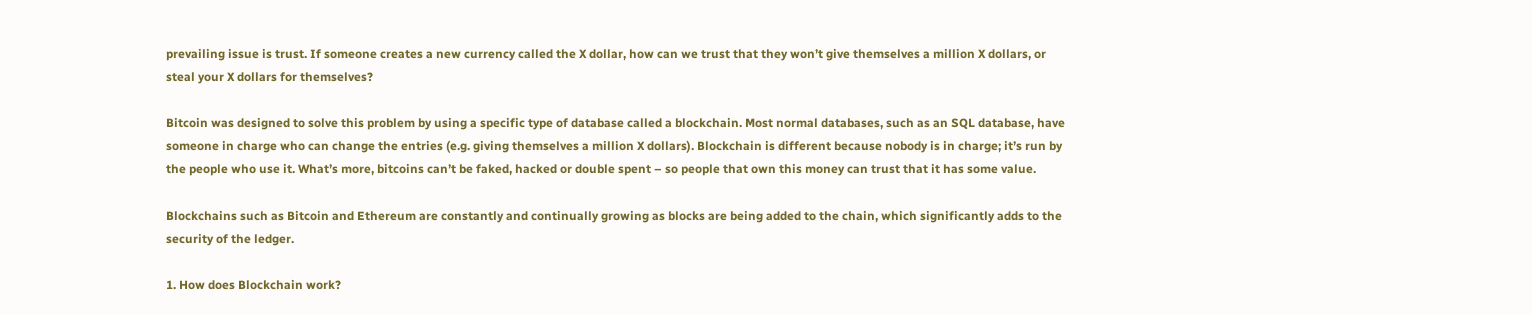prevailing issue is trust. If someone creates a new currency called the X dollar, how can we trust that they won’t give themselves a million X dollars, or steal your X dollars for themselves?

Bitcoin was designed to solve this problem by using a specific type of database called a blockchain. Most normal databases, such as an SQL database, have someone in charge who can change the entries (e.g. giving themselves a million X dollars). Blockchain is different because nobody is in charge; it’s run by the people who use it. What’s more, bitcoins can’t be faked, hacked or double spent – so people that own this money can trust that it has some value.

Blockchains such as Bitcoin and Ethereum are constantly and continually growing as blocks are being added to the chain, which significantly adds to the security of the ledger.

1. How does Blockchain work?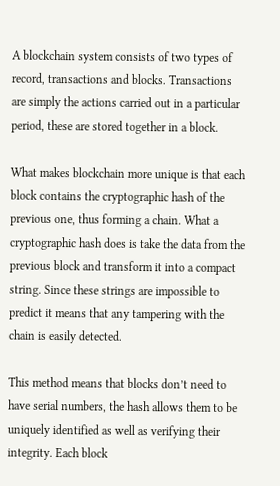A blockchain system consists of two types of record, transactions and blocks. Transactions are simply the actions carried out in a particular period, these are stored together in a block.

What makes blockchain more unique is that each block contains the cryptographic hash of the previous one, thus forming a chain. What a cryptographic hash does is take the data from the previous block and transform it into a compact string. Since these strings are impossible to predict it means that any tampering with the chain is easily detected.

This method means that blocks don’t need to have serial numbers, the hash allows them to be uniquely identified as well as verifying their integrity. Each block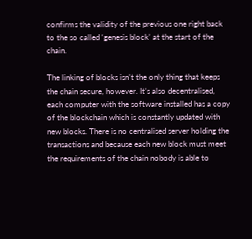confirms the validity of the previous one right back to the so called ‘genesis block’ at the start of the chain.

The linking of blocks isn’t the only thing that keeps the chain secure, however. It’s also decentralised, each computer with the software installed has a copy of the blockchain which is constantly updated with new blocks. There is no centralised server holding the transactions and because each new block must meet the requirements of the chain nobody is able to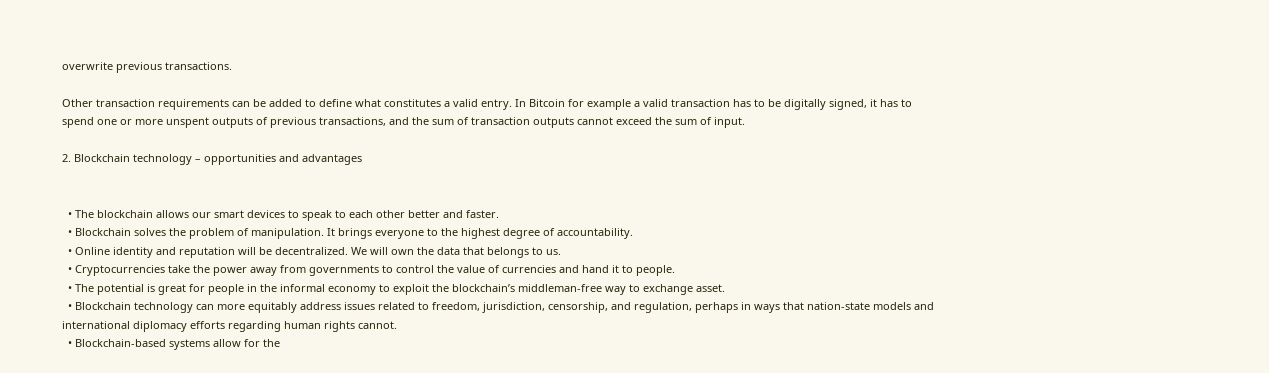overwrite previous transactions.

Other transaction requirements can be added to define what constitutes a valid entry. In Bitcoin for example a valid transaction has to be digitally signed, it has to spend one or more unspent outputs of previous transactions, and the sum of transaction outputs cannot exceed the sum of input.

2. Blockchain technology – opportunities and advantages


  • The blockchain allows our smart devices to speak to each other better and faster.
  • Blockchain solves the problem of manipulation. It brings everyone to the highest degree of accountability.
  • Online identity and reputation will be decentralized. We will own the data that belongs to us.
  • Cryptocurrencies take the power away from governments to control the value of currencies and hand it to people.
  • The potential is great for people in the informal economy to exploit the blockchain’s middleman-free way to exchange asset.
  • Blockchain technology can more equitably address issues related to freedom, jurisdiction, censorship, and regulation, perhaps in ways that nation-state models and international diplomacy efforts regarding human rights cannot.
  • Blockchain-based systems allow for the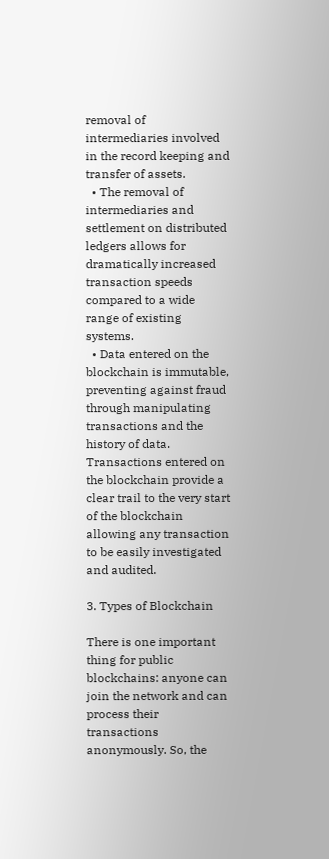removal of intermediaries involved in the record keeping and transfer of assets.
  • The removal of intermediaries and settlement on distributed ledgers allows for dramatically increased transaction speeds compared to a wide range of existing systems.
  • Data entered on the blockchain is immutable, preventing against fraud through manipulating transactions and the history of data. Transactions entered on the blockchain provide a clear trail to the very start of the blockchain allowing any transaction to be easily investigated and audited.

3. Types of Blockchain

There is one important thing for public blockchains: anyone can join the network and can process their transactions anonymously. So, the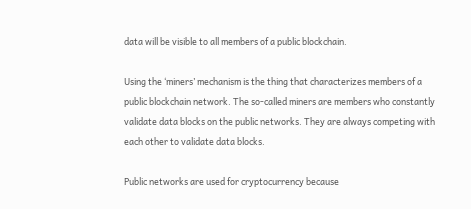data will be visible to all members of a public blockchain.

Using the ‘miners’ mechanism is the thing that characterizes members of a public blockchain network. The so-called miners are members who constantly validate data blocks on the public networks. They are always competing with each other to validate data blocks.

Public networks are used for cryptocurrency because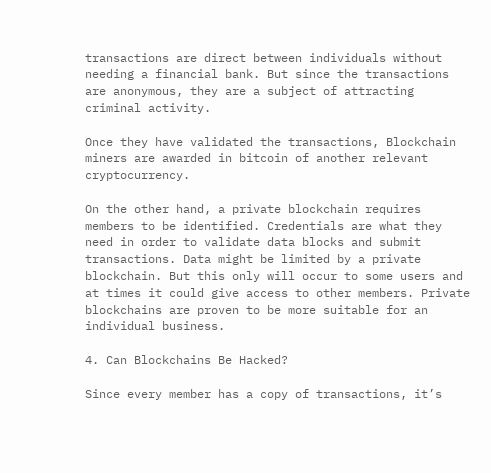transactions are direct between individuals without needing a financial bank. But since the transactions are anonymous, they are a subject of attracting criminal activity.

Once they have validated the transactions, Blockchain miners are awarded in bitcoin of another relevant cryptocurrency.

On the other hand, a private blockchain requires members to be identified. Credentials are what they need in order to validate data blocks and submit transactions. Data might be limited by a private blockchain. But this only will occur to some users and at times it could give access to other members. Private blockchains are proven to be more suitable for an individual business.

4. Can Blockchains Be Hacked?

Since every member has a copy of transactions, it’s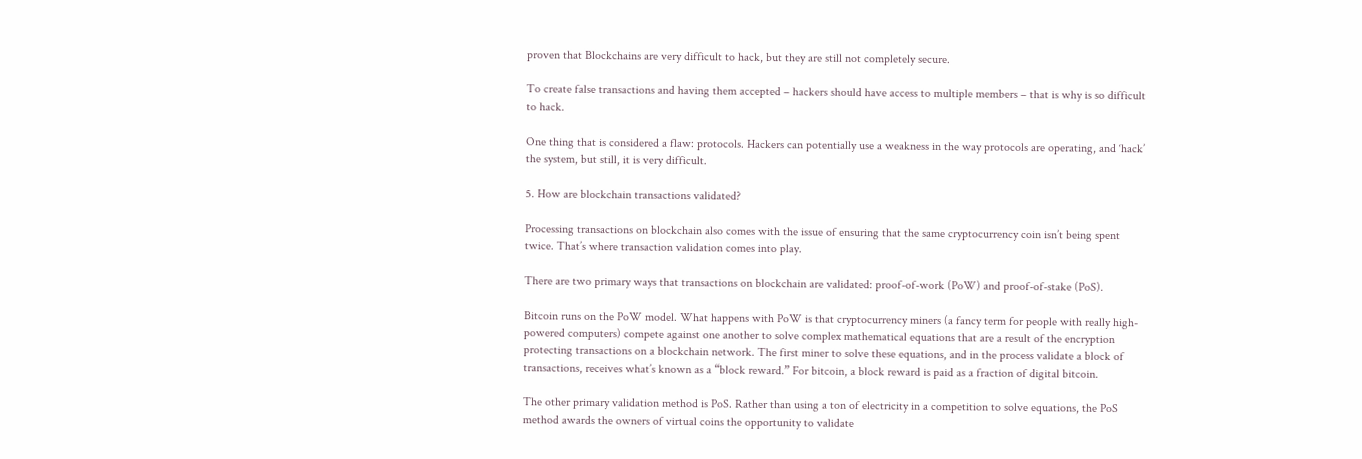proven that Blockchains are very difficult to hack, but they are still not completely secure.

To create false transactions and having them accepted – hackers should have access to multiple members – that is why is so difficult to hack.

One thing that is considered a flaw: protocols. Hackers can potentially use a weakness in the way protocols are operating, and ‘hack’ the system, but still, it is very difficult.

5. How are blockchain transactions validated?

Processing transactions on blockchain also comes with the issue of ensuring that the same cryptocurrency coin isn’t being spent twice. That’s where transaction validation comes into play.

There are two primary ways that transactions on blockchain are validated: proof-of-work (PoW) and proof-of-stake (PoS).

Bitcoin runs on the PoW model. What happens with PoW is that cryptocurrency miners (a fancy term for people with really high-powered computers) compete against one another to solve complex mathematical equations that are a result of the encryption protecting transactions on a blockchain network. The first miner to solve these equations, and in the process validate a block of transactions, receives what’s known as a “block reward.” For bitcoin, a block reward is paid as a fraction of digital bitcoin.

The other primary validation method is PoS. Rather than using a ton of electricity in a competition to solve equations, the PoS method awards the owners of virtual coins the opportunity to validate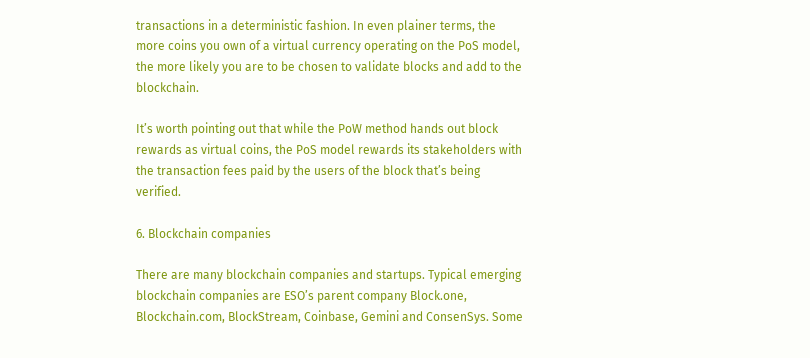transactions in a deterministic fashion. In even plainer terms, the more coins you own of a virtual currency operating on the PoS model, the more likely you are to be chosen to validate blocks and add to the blockchain.

It’s worth pointing out that while the PoW method hands out block rewards as virtual coins, the PoS model rewards its stakeholders with the transaction fees paid by the users of the block that’s being verified.

6. Blockchain companies

There are many blockchain companies and startups. Typical emerging blockchain companies are ESO’s parent company Block.one, Blockchain.com, BlockStream, Coinbase, Gemini and ConsenSys. Some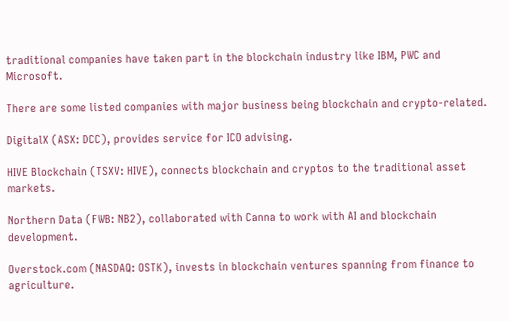traditional companies have taken part in the blockchain industry like IBM, PWC and Microsoft.

There are some listed companies with major business being blockchain and crypto-related.

DigitalX (ASX: DCC), provides service for ICO advising.

HIVE Blockchain (TSXV: HIVE), connects blockchain and cryptos to the traditional asset markets.

Northern Data (FWB: NB2), collaborated with Canna to work with AI and blockchain development.

Overstock.com (NASDAQ: OSTK), invests in blockchain ventures spanning from finance to agriculture.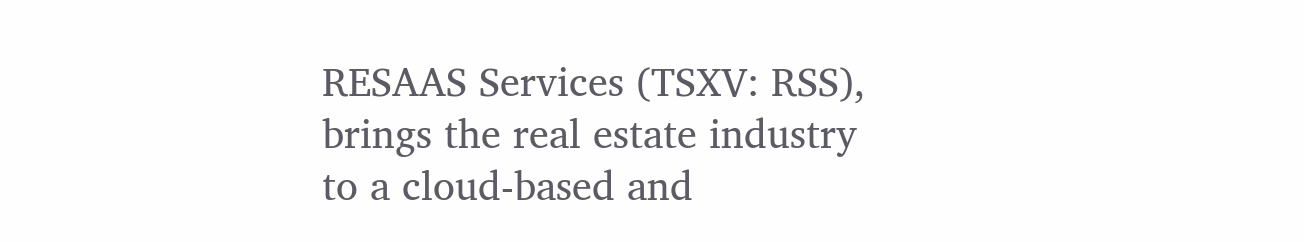RESAAS Services (TSXV: RSS), brings the real estate industry to a cloud-based and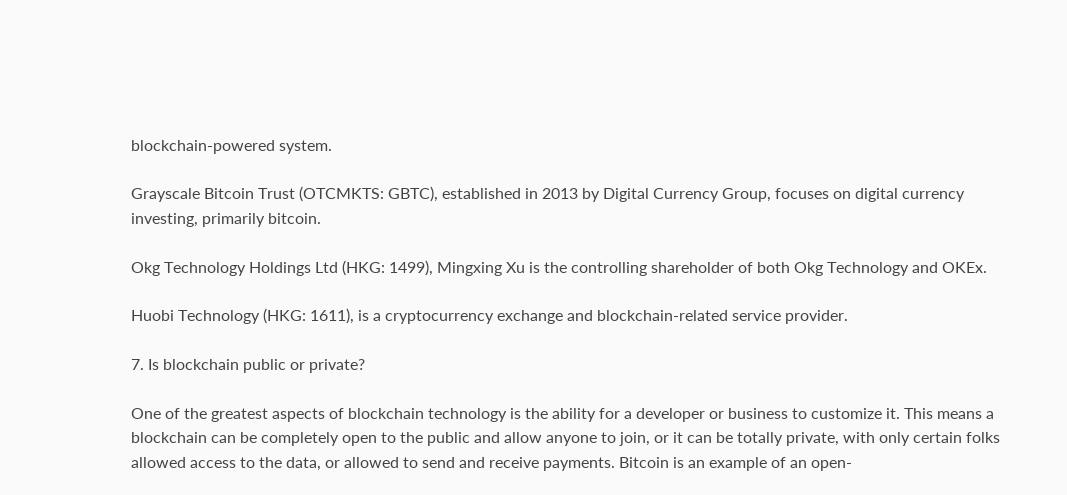blockchain-powered system.

Grayscale Bitcoin Trust (OTCMKTS: GBTC), established in 2013 by Digital Currency Group, focuses on digital currency investing, primarily bitcoin.

Okg Technology Holdings Ltd (HKG: 1499), Mingxing Xu is the controlling shareholder of both Okg Technology and OKEx.

Huobi Technology (HKG: 1611), is a cryptocurrency exchange and blockchain-related service provider.

7. Is blockchain public or private?

One of the greatest aspects of blockchain technology is the ability for a developer or business to customize it. This means a blockchain can be completely open to the public and allow anyone to join, or it can be totally private, with only certain folks allowed access to the data, or allowed to send and receive payments. Bitcoin is an example of an open-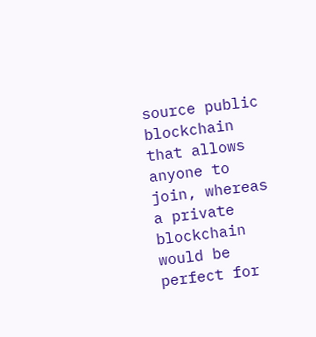source public blockchain that allows anyone to join, whereas a private blockchain would be perfect for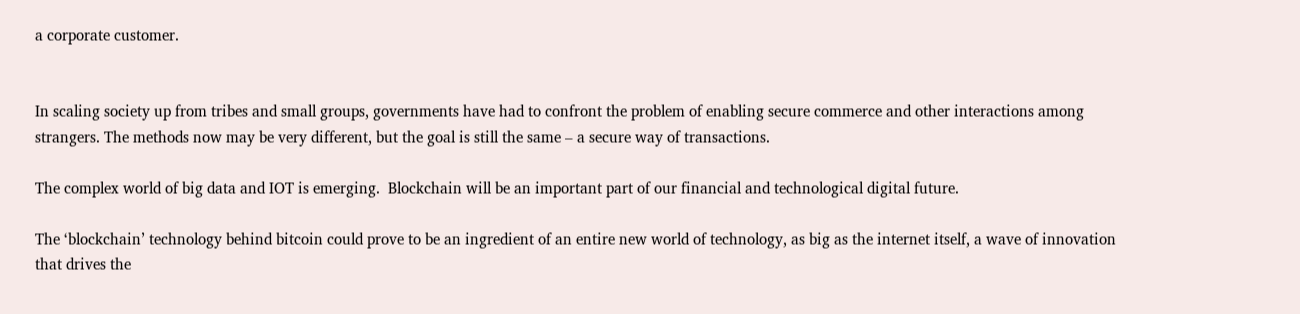a corporate customer.


In scaling society up from tribes and small groups, governments have had to confront the problem of enabling secure commerce and other interactions among strangers. The methods now may be very different, but the goal is still the same – a secure way of transactions.

The complex world of big data and IOT is emerging.  Blockchain will be an important part of our financial and technological digital future.

The ‘blockchain’ technology behind bitcoin could prove to be an ingredient of an entire new world of technology, as big as the internet itself, a wave of innovation that drives the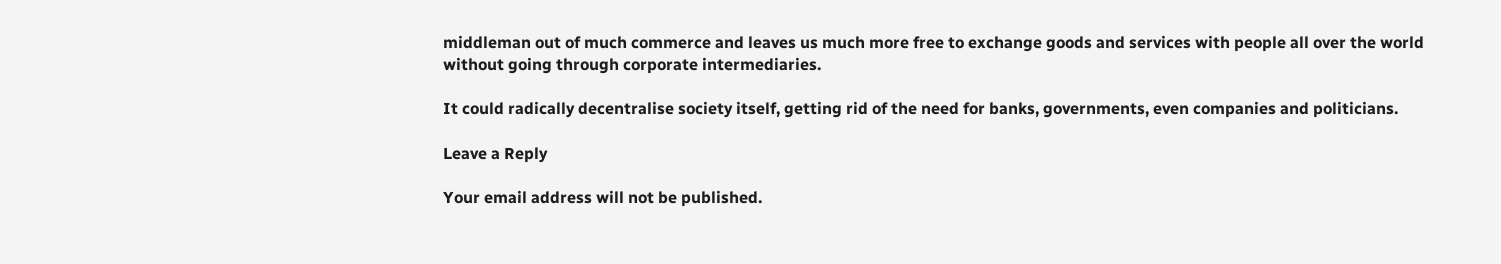middleman out of much commerce and leaves us much more free to exchange goods and services with people all over the world without going through corporate intermediaries.

It could radically decentralise society itself, getting rid of the need for banks, governments, even companies and politicians.

Leave a Reply

Your email address will not be published.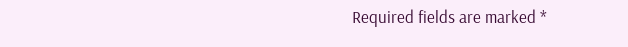Required fields are marked *